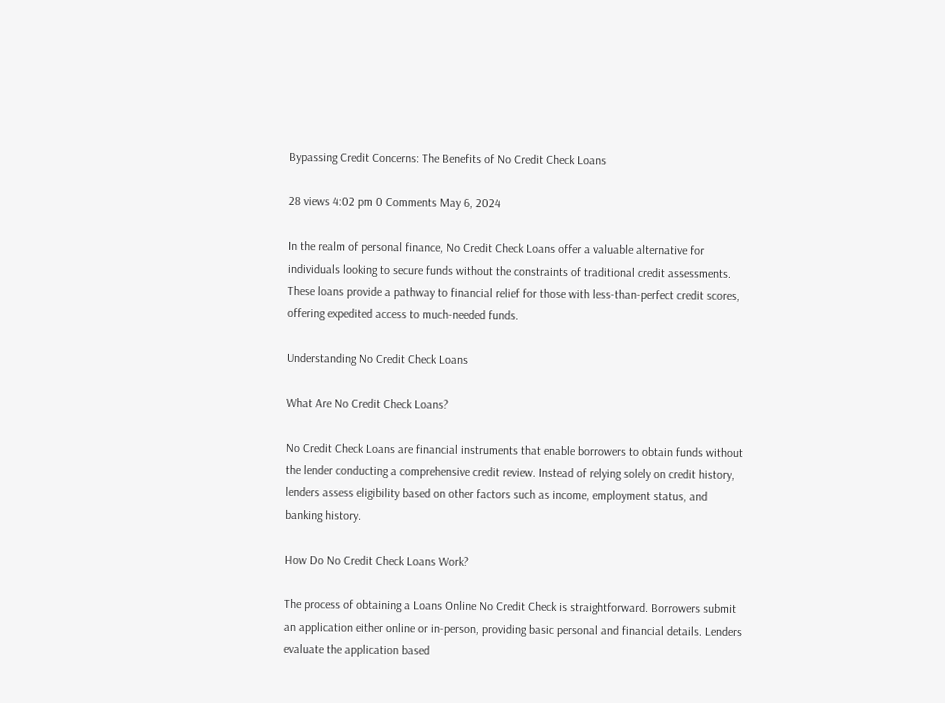Bypassing Credit Concerns: The Benefits of No Credit Check Loans

28 views 4:02 pm 0 Comments May 6, 2024

In the realm of personal finance, No Credit Check Loans offer a valuable alternative for individuals looking to secure funds without the constraints of traditional credit assessments. These loans provide a pathway to financial relief for those with less-than-perfect credit scores, offering expedited access to much-needed funds.

Understanding No Credit Check Loans

What Are No Credit Check Loans?

No Credit Check Loans are financial instruments that enable borrowers to obtain funds without the lender conducting a comprehensive credit review. Instead of relying solely on credit history, lenders assess eligibility based on other factors such as income, employment status, and banking history.

How Do No Credit Check Loans Work?

The process of obtaining a Loans Online No Credit Check is straightforward. Borrowers submit an application either online or in-person, providing basic personal and financial details. Lenders evaluate the application based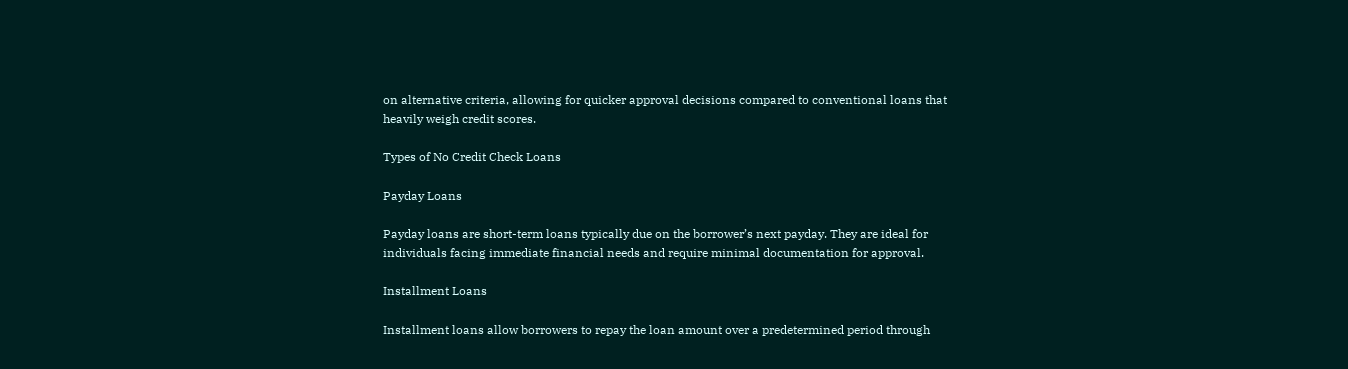on alternative criteria, allowing for quicker approval decisions compared to conventional loans that heavily weigh credit scores.

Types of No Credit Check Loans

Payday Loans

Payday loans are short-term loans typically due on the borrower’s next payday. They are ideal for individuals facing immediate financial needs and require minimal documentation for approval.

Installment Loans

Installment loans allow borrowers to repay the loan amount over a predetermined period through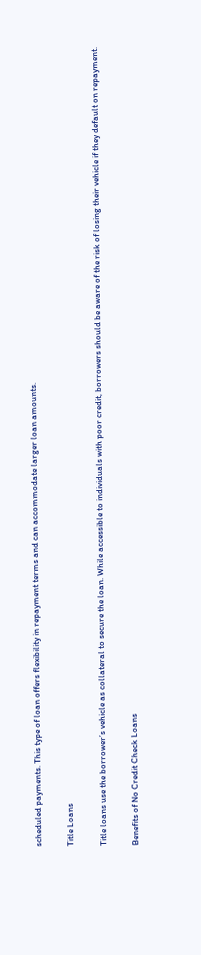scheduled payments. This type of loan offers flexibility in repayment terms and can accommodate larger loan amounts.

Title Loans

Title loans use the borrower’s vehicle as collateral to secure the loan. While accessible to individuals with poor credit, borrowers should be aware of the risk of losing their vehicle if they default on repayment.

Benefits of No Credit Check Loans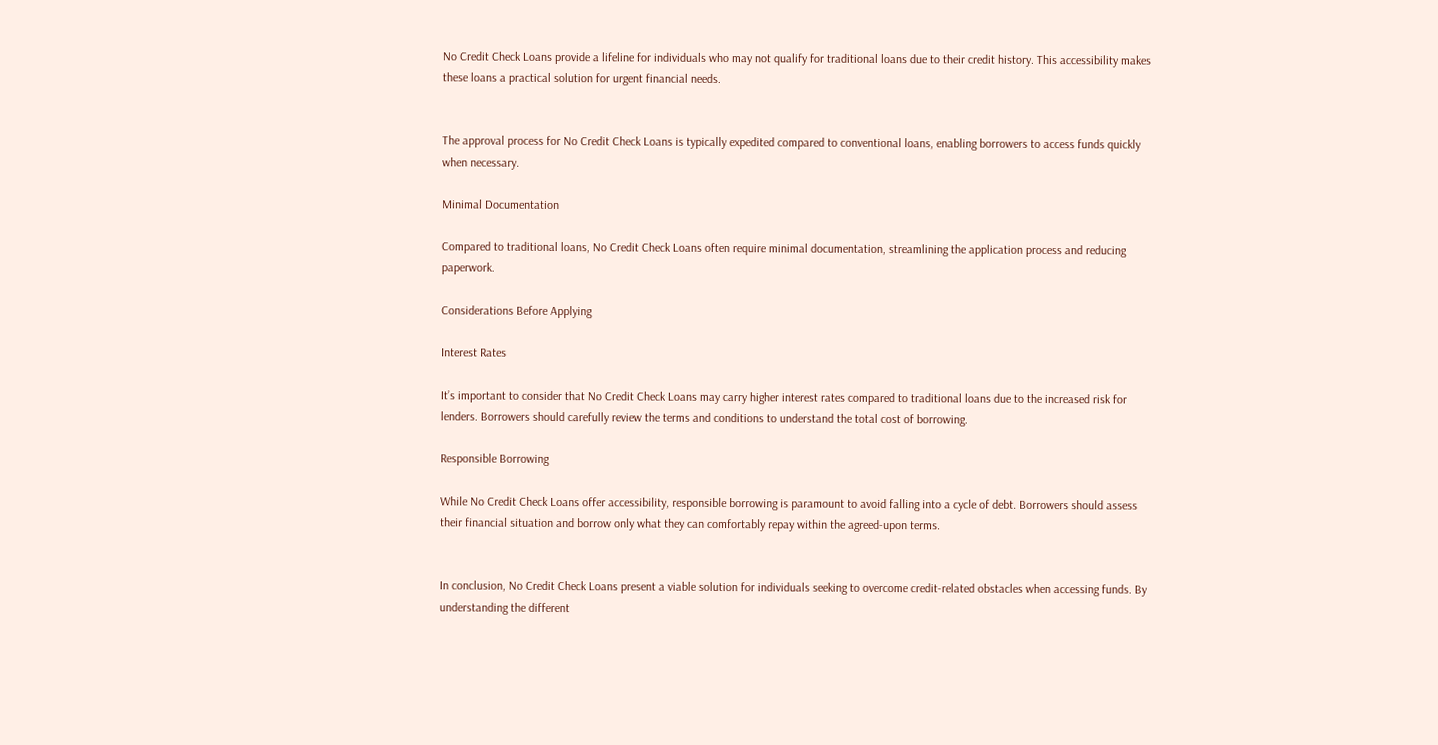No Credit Check Loans provide a lifeline for individuals who may not qualify for traditional loans due to their credit history. This accessibility makes these loans a practical solution for urgent financial needs.


The approval process for No Credit Check Loans is typically expedited compared to conventional loans, enabling borrowers to access funds quickly when necessary.

Minimal Documentation

Compared to traditional loans, No Credit Check Loans often require minimal documentation, streamlining the application process and reducing paperwork.

Considerations Before Applying

Interest Rates

It’s important to consider that No Credit Check Loans may carry higher interest rates compared to traditional loans due to the increased risk for lenders. Borrowers should carefully review the terms and conditions to understand the total cost of borrowing.

Responsible Borrowing

While No Credit Check Loans offer accessibility, responsible borrowing is paramount to avoid falling into a cycle of debt. Borrowers should assess their financial situation and borrow only what they can comfortably repay within the agreed-upon terms.


In conclusion, No Credit Check Loans present a viable solution for individuals seeking to overcome credit-related obstacles when accessing funds. By understanding the different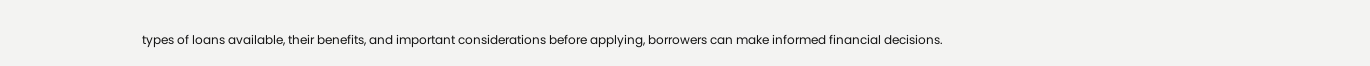types of loans available, their benefits, and important considerations before applying, borrowers can make informed financial decisions.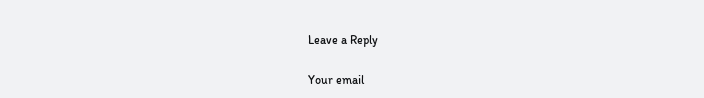Leave a Reply

Your email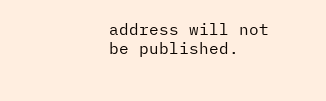address will not be published.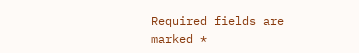Required fields are marked *